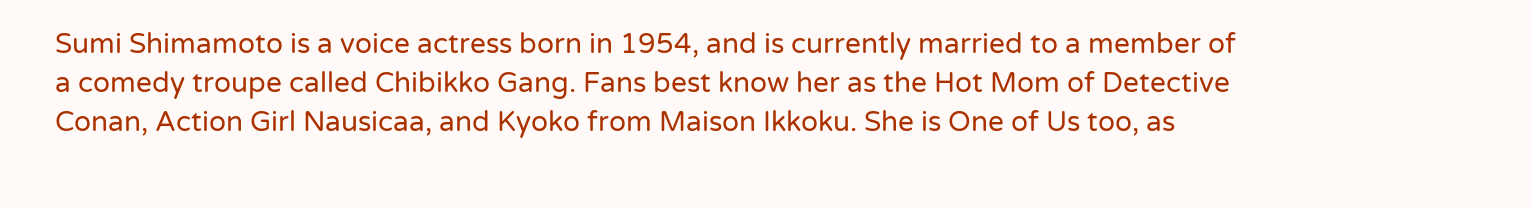Sumi Shimamoto is a voice actress born in 1954, and is currently married to a member of a comedy troupe called Chibikko Gang. Fans best know her as the Hot Mom of Detective Conan, Action Girl Nausicaa, and Kyoko from Maison Ikkoku. She is One of Us too, as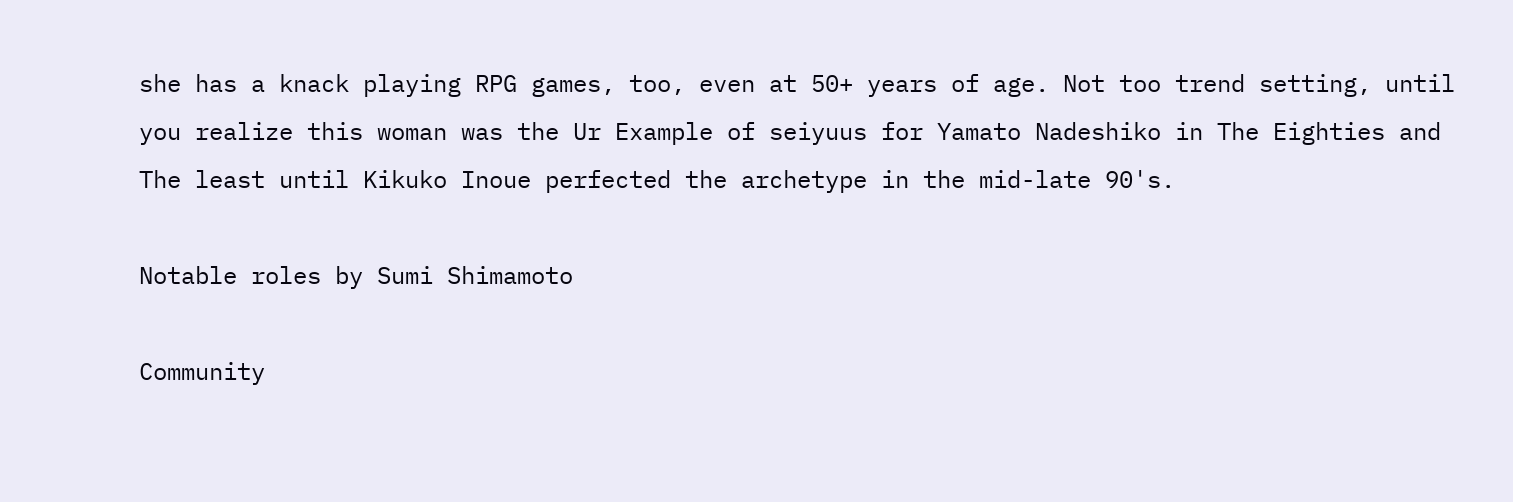she has a knack playing RPG games, too, even at 50+ years of age. Not too trend setting, until you realize this woman was the Ur Example of seiyuus for Yamato Nadeshiko in The Eighties and The least until Kikuko Inoue perfected the archetype in the mid-late 90's.

Notable roles by Sumi Shimamoto

Community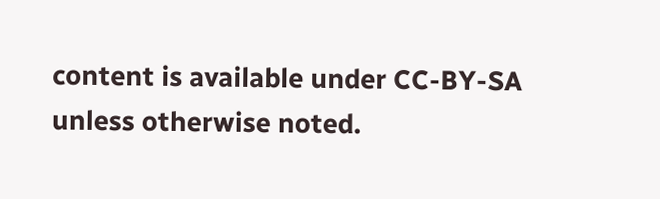content is available under CC-BY-SA unless otherwise noted.